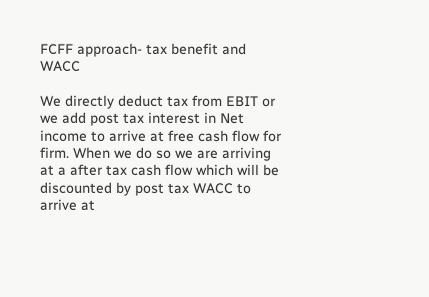FCFF approach- tax benefit and WACC

We directly deduct tax from EBIT or we add post tax interest in Net income to arrive at free cash flow for firm. When we do so we are arriving at a after tax cash flow which will be discounted by post tax WACC to arrive at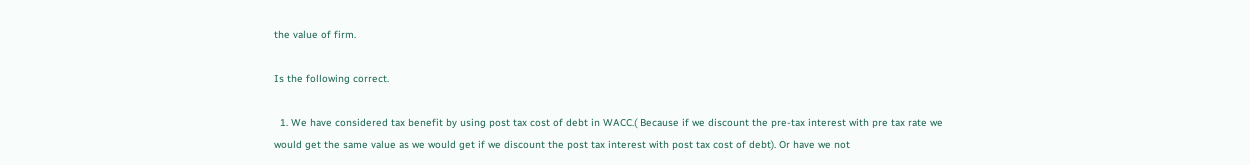the value of firm.

Is the following correct.

  1. We have considered tax benefit by using post tax cost of debt in WACC.( Because if we discount the pre-tax interest with pre tax rate we would get the same value as we would get if we discount the post tax interest with post tax cost of debt). Or have we not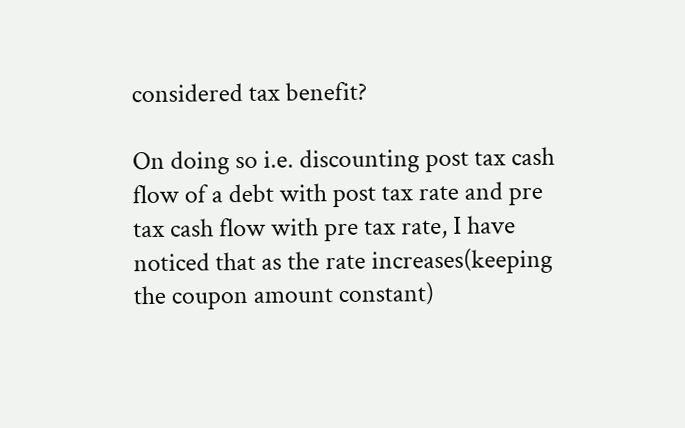considered tax benefit?

On doing so i.e. discounting post tax cash flow of a debt with post tax rate and pre tax cash flow with pre tax rate, I have noticed that as the rate increases(keeping the coupon amount constant)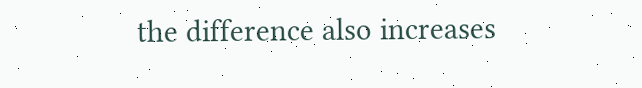the difference also increases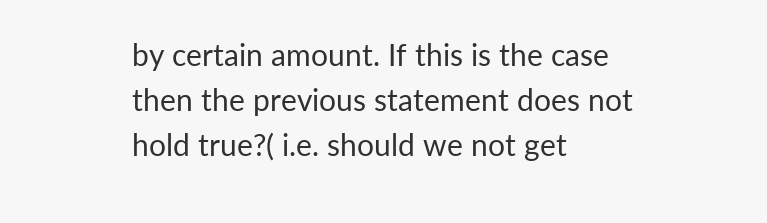by certain amount. If this is the case then the previous statement does not hold true?( i.e. should we not get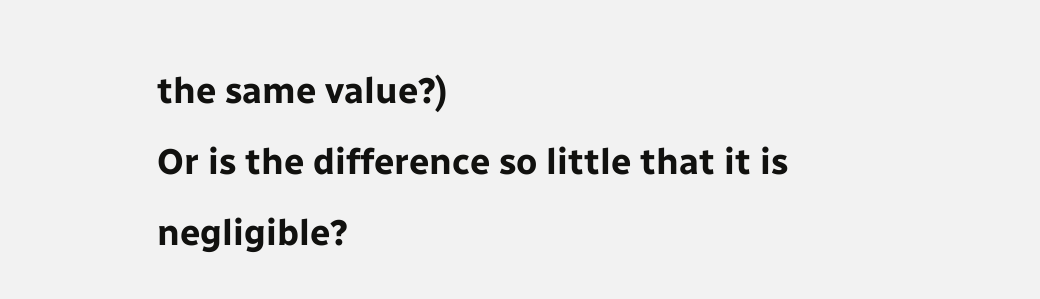the same value?)
Or is the difference so little that it is negligible?